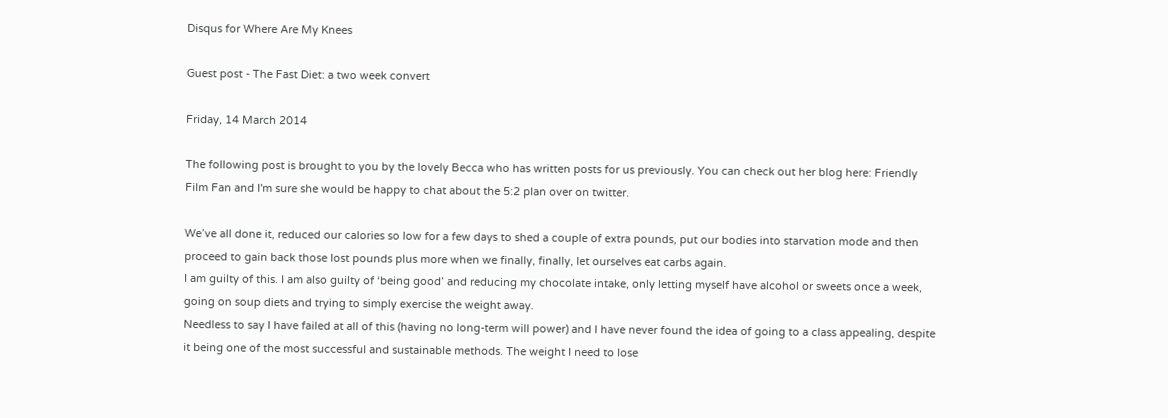Disqus for Where Are My Knees

Guest post - The Fast Diet: a two week convert

Friday, 14 March 2014

The following post is brought to you by the lovely Becca who has written posts for us previously. You can check out her blog here: Friendly Film Fan and I'm sure she would be happy to chat about the 5:2 plan over on twitter.

We’ve all done it, reduced our calories so low for a few days to shed a couple of extra pounds, put our bodies into starvation mode and then proceed to gain back those lost pounds plus more when we finally, finally, let ourselves eat carbs again.
I am guilty of this. I am also guilty of ‘being good’ and reducing my chocolate intake, only letting myself have alcohol or sweets once a week, going on soup diets and trying to simply exercise the weight away.
Needless to say I have failed at all of this (having no long-term will power) and I have never found the idea of going to a class appealing, despite it being one of the most successful and sustainable methods. The weight I need to lose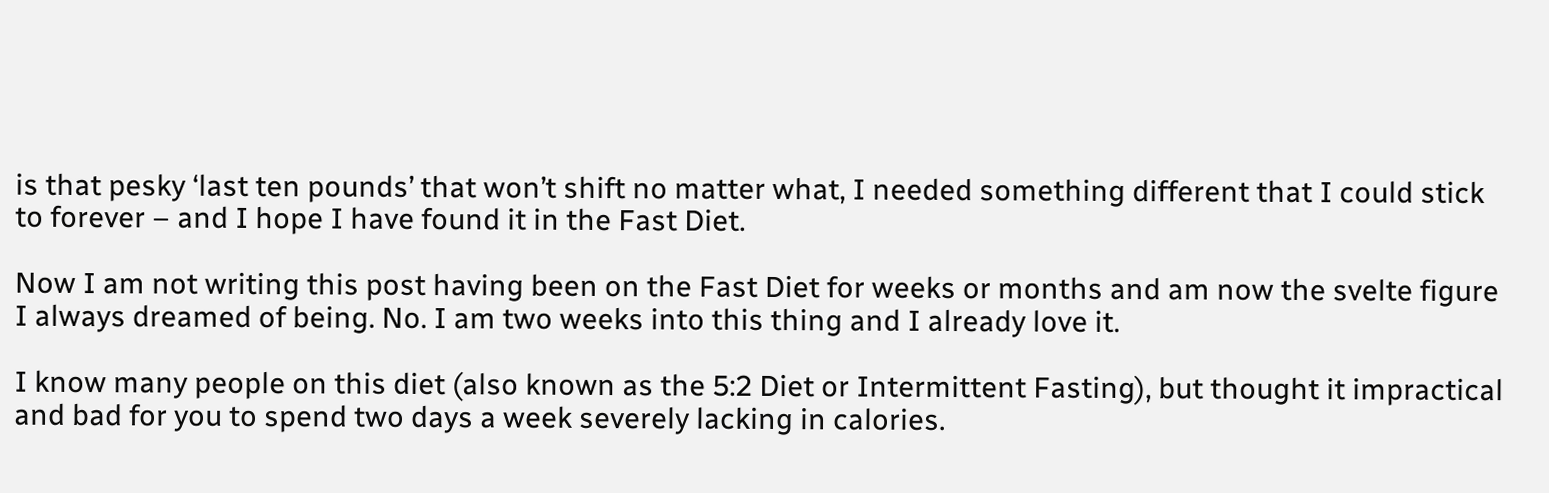is that pesky ‘last ten pounds’ that won’t shift no matter what, I needed something different that I could stick to forever – and I hope I have found it in the Fast Diet.

Now I am not writing this post having been on the Fast Diet for weeks or months and am now the svelte figure I always dreamed of being. No. I am two weeks into this thing and I already love it.

I know many people on this diet (also known as the 5:2 Diet or Intermittent Fasting), but thought it impractical and bad for you to spend two days a week severely lacking in calories.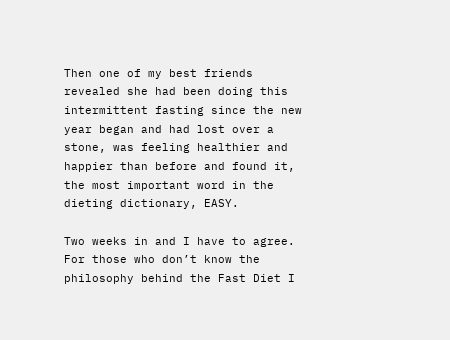Then one of my best friends revealed she had been doing this intermittent fasting since the new year began and had lost over a stone, was feeling healthier and happier than before and found it, the most important word in the dieting dictionary, EASY.

Two weeks in and I have to agree. For those who don’t know the philosophy behind the Fast Diet I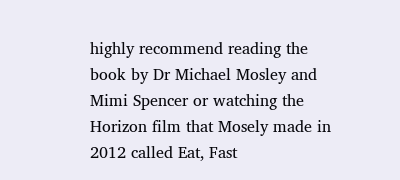highly recommend reading the book by Dr Michael Mosley and Mimi Spencer or watching the Horizon film that Mosely made in 2012 called Eat, Fast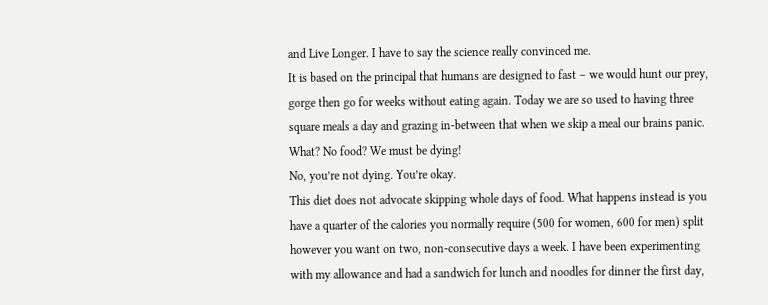and Live Longer. I have to say the science really convinced me.
It is based on the principal that humans are designed to fast – we would hunt our prey, gorge then go for weeks without eating again. Today we are so used to having three square meals a day and grazing in-between that when we skip a meal our brains panic. What? No food? We must be dying!
No, you’re not dying. You’re okay.
This diet does not advocate skipping whole days of food. What happens instead is you have a quarter of the calories you normally require (500 for women, 600 for men) split however you want on two, non-consecutive days a week. I have been experimenting with my allowance and had a sandwich for lunch and noodles for dinner the first day,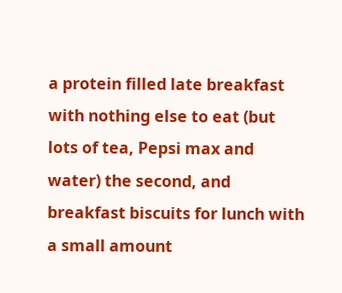a protein filled late breakfast with nothing else to eat (but lots of tea, Pepsi max and water) the second, and breakfast biscuits for lunch with a small amount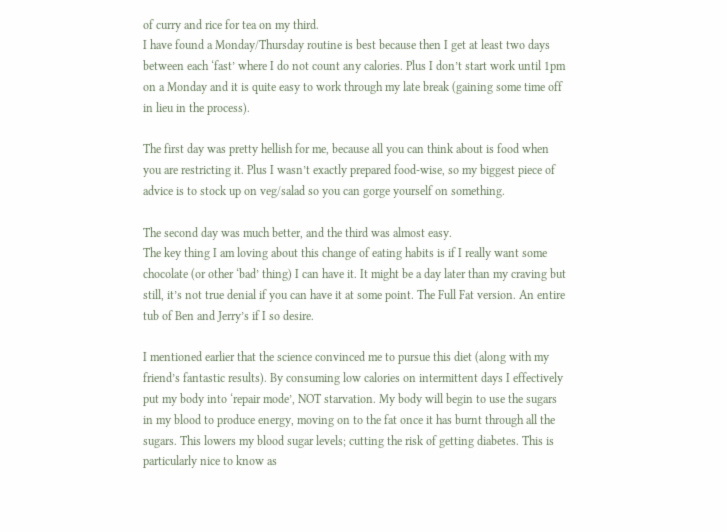of curry and rice for tea on my third.
I have found a Monday/Thursday routine is best because then I get at least two days between each ‘fast’ where I do not count any calories. Plus I don’t start work until 1pm on a Monday and it is quite easy to work through my late break (gaining some time off in lieu in the process).

The first day was pretty hellish for me, because all you can think about is food when you are restricting it. Plus I wasn’t exactly prepared food-wise, so my biggest piece of advice is to stock up on veg/salad so you can gorge yourself on something.

The second day was much better, and the third was almost easy.
The key thing I am loving about this change of eating habits is if I really want some chocolate (or other ‘bad’ thing) I can have it. It might be a day later than my craving but still, it’s not true denial if you can have it at some point. The Full Fat version. An entire tub of Ben and Jerry’s if I so desire.

I mentioned earlier that the science convinced me to pursue this diet (along with my friend’s fantastic results). By consuming low calories on intermittent days I effectively put my body into ‘repair mode’, NOT starvation. My body will begin to use the sugars in my blood to produce energy, moving on to the fat once it has burnt through all the sugars. This lowers my blood sugar levels; cutting the risk of getting diabetes. This is particularly nice to know as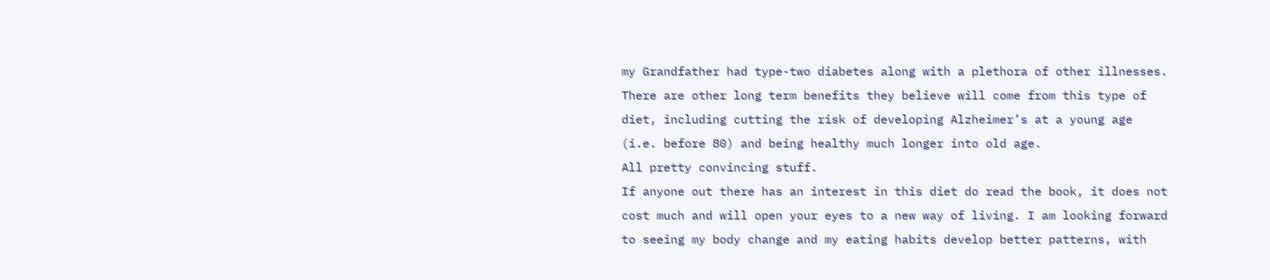my Grandfather had type-two diabetes along with a plethora of other illnesses.
There are other long term benefits they believe will come from this type of diet, including cutting the risk of developing Alzheimer’s at a young age (i.e. before 80) and being healthy much longer into old age.
All pretty convincing stuff.
If anyone out there has an interest in this diet do read the book, it does not cost much and will open your eyes to a new way of living. I am looking forward to seeing my body change and my eating habits develop better patterns, with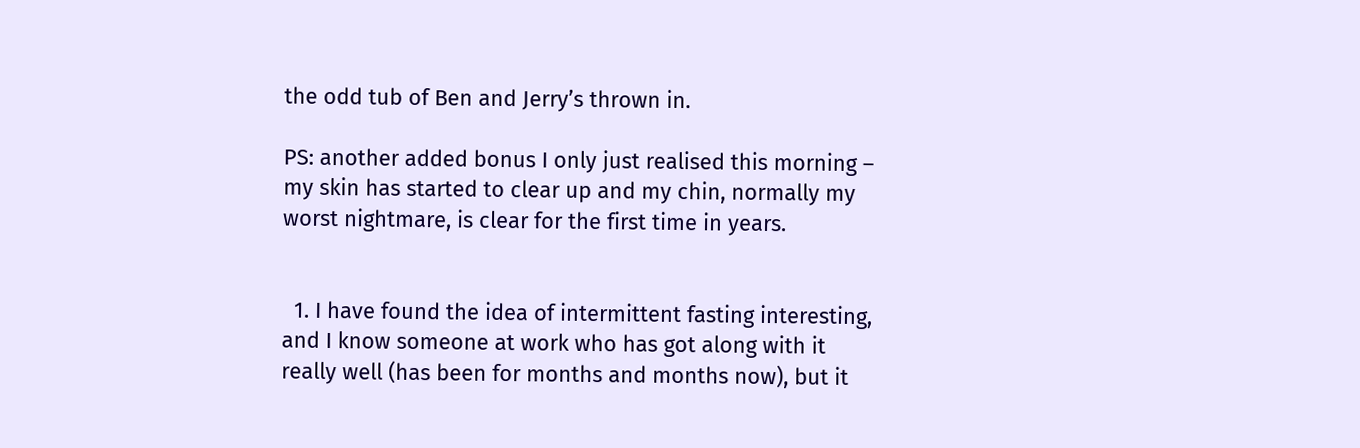the odd tub of Ben and Jerry’s thrown in.

PS: another added bonus I only just realised this morning – my skin has started to clear up and my chin, normally my worst nightmare, is clear for the first time in years.


  1. I have found the idea of intermittent fasting interesting, and I know someone at work who has got along with it really well (has been for months and months now), but it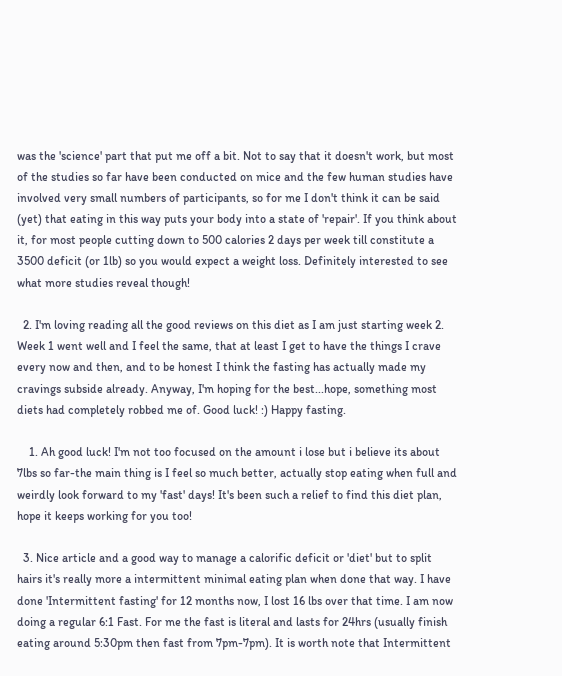was the 'science' part that put me off a bit. Not to say that it doesn't work, but most of the studies so far have been conducted on mice and the few human studies have involved very small numbers of participants, so for me I don't think it can be said (yet) that eating in this way puts your body into a state of 'repair'. If you think about it, for most people cutting down to 500 calories 2 days per week till constitute a 3500 deficit (or 1lb) so you would expect a weight loss. Definitely interested to see what more studies reveal though!

  2. I'm loving reading all the good reviews on this diet as I am just starting week 2. Week 1 went well and I feel the same, that at least I get to have the things I crave every now and then, and to be honest I think the fasting has actually made my cravings subside already. Anyway, I'm hoping for the best...hope, something most diets had completely robbed me of. Good luck! :) Happy fasting.

    1. Ah good luck! I'm not too focused on the amount i lose but i believe its about 7lbs so far-the main thing is I feel so much better, actually stop eating when full and weirdly look forward to my 'fast' days! It's been such a relief to find this diet plan, hope it keeps working for you too!

  3. Nice article and a good way to manage a calorific deficit or 'diet' but to split hairs it's really more a intermittent minimal eating plan when done that way. I have done 'Intermittent fasting' for 12 months now, I lost 16 lbs over that time. I am now doing a regular 6:1 Fast. For me the fast is literal and lasts for 24hrs (usually finish eating around 5:30pm then fast from 7pm-7pm). It is worth note that Intermittent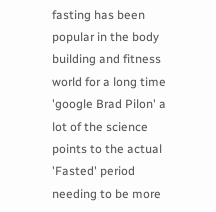fasting has been popular in the body building and fitness world for a long time 'google Brad Pilon' a lot of the science points to the actual 'Fasted' period needing to be more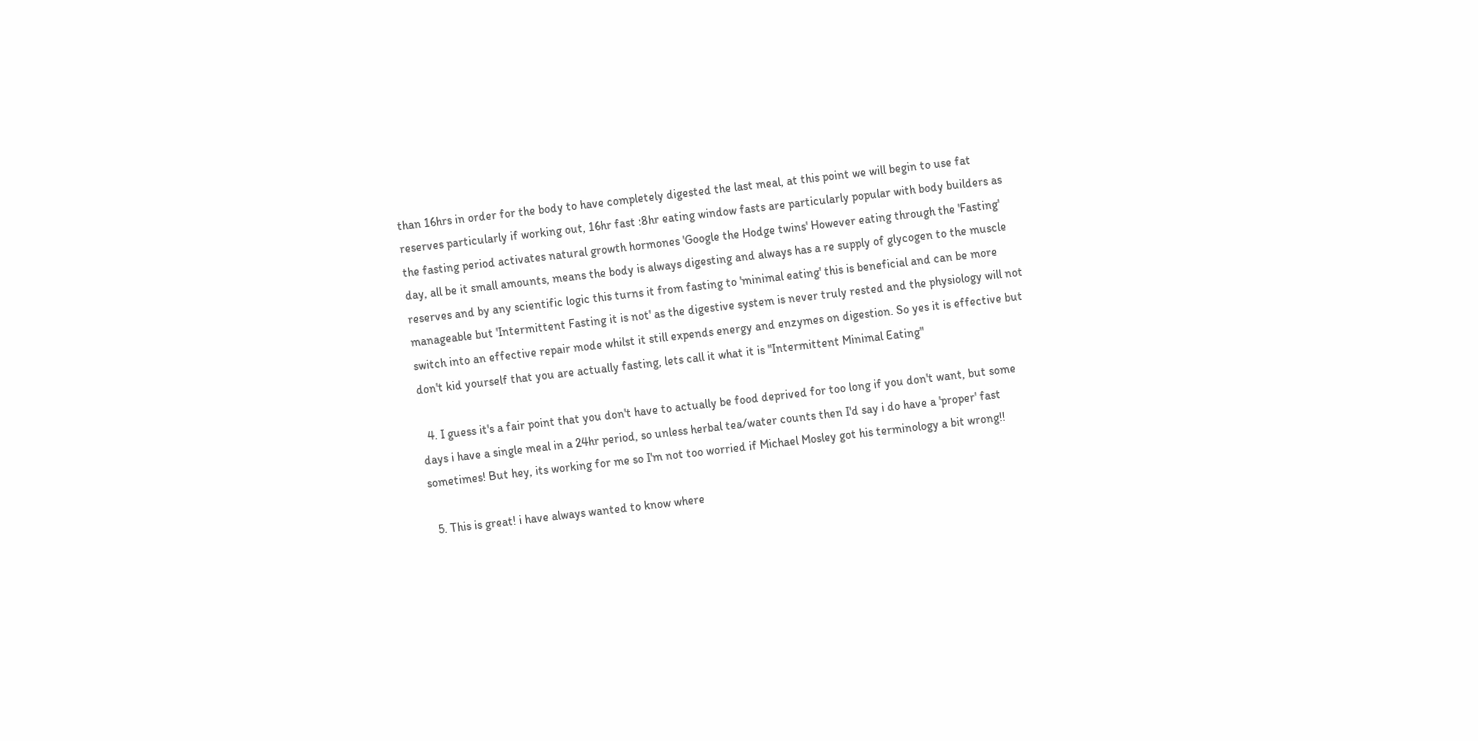than 16hrs in order for the body to have completely digested the last meal, at this point we will begin to use fat reserves particularly if working out, 16hr fast :8hr eating window fasts are particularly popular with body builders as the fasting period activates natural growth hormones 'Google the Hodge twins' However eating through the 'Fasting' day, all be it small amounts, means the body is always digesting and always has a re supply of glycogen to the muscle reserves and by any scientific logic this turns it from fasting to 'minimal eating' this is beneficial and can be more manageable but 'Intermittent Fasting it is not' as the digestive system is never truly rested and the physiology will not switch into an effective repair mode whilst it still expends energy and enzymes on digestion. So yes it is effective but don't kid yourself that you are actually fasting, lets call it what it is "Intermittent Minimal Eating"

  4. I guess it's a fair point that you don't have to actually be food deprived for too long if you don't want, but some days i have a single meal in a 24hr period, so unless herbal tea/water counts then I'd say i do have a 'proper' fast sometimes! But hey, its working for me so I'm not too worried if Michael Mosley got his terminology a bit wrong!!

  5. This is great! i have always wanted to know where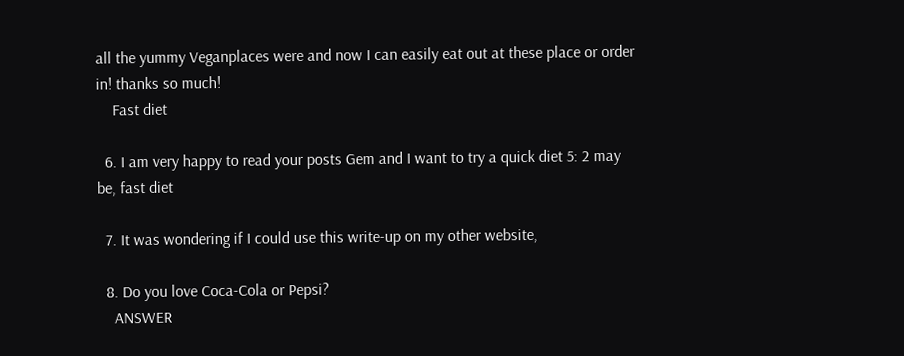all the yummy Veganplaces were and now I can easily eat out at these place or order in! thanks so much!
    Fast diet

  6. I am very happy to read your posts Gem and I want to try a quick diet 5: 2 may be, fast diet

  7. It was wondering if I could use this write-up on my other website,

  8. Do you love Coca-Cola or Pepsi?
    ANSWER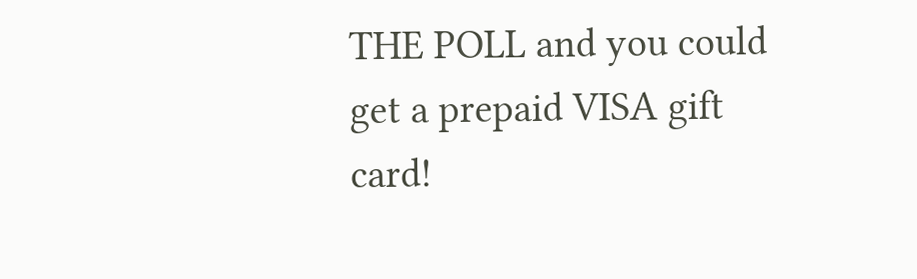THE POLL and you could get a prepaid VISA gift card!